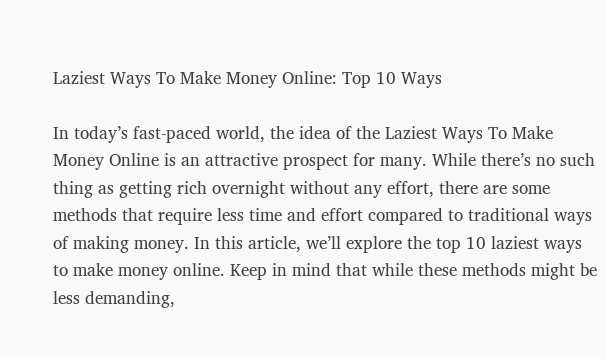Laziest Ways To Make Money Online: Top 10 Ways

In today’s fast-paced world, the idea of the Laziest Ways To Make Money Online is an attractive prospect for many. While there’s no such thing as getting rich overnight without any effort, there are some methods that require less time and effort compared to traditional ways of making money. In this article, we’ll explore the top 10 laziest ways to make money online. Keep in mind that while these methods might be less demanding,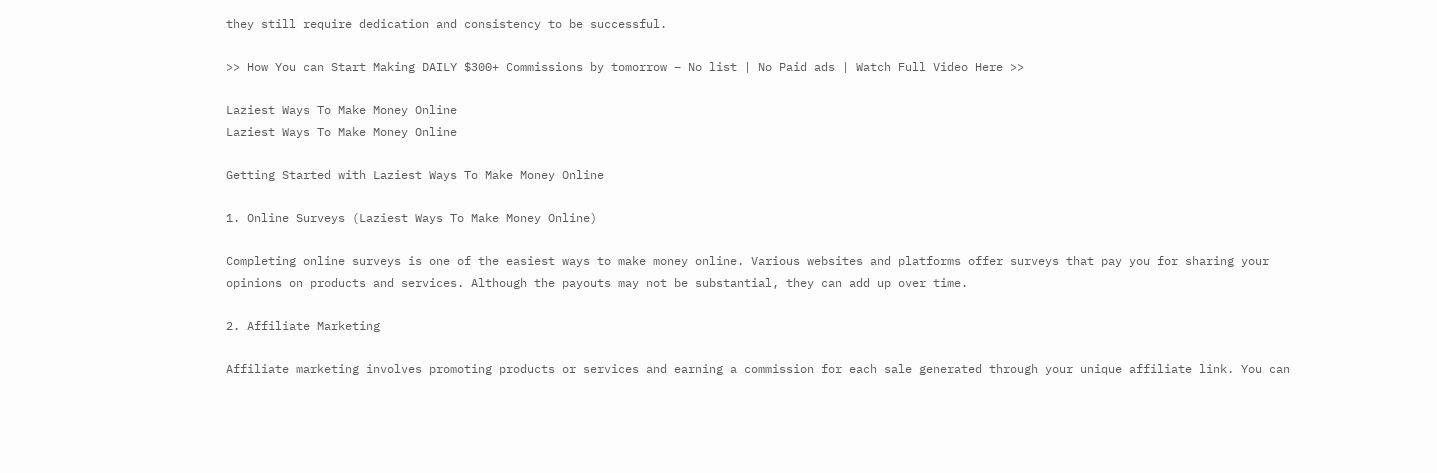they still require dedication and consistency to be successful.

>> How You can Start Making DAILY $300+ Commissions by tomorrow – No list | No Paid ads | Watch Full Video Here >>

Laziest Ways To Make Money Online
Laziest Ways To Make Money Online

Getting Started with Laziest Ways To Make Money Online

1. Online Surveys (Laziest Ways To Make Money Online)

Completing online surveys is one of the easiest ways to make money online. Various websites and platforms offer surveys that pay you for sharing your opinions on products and services. Although the payouts may not be substantial, they can add up over time.

2. Affiliate Marketing

Affiliate marketing involves promoting products or services and earning a commission for each sale generated through your unique affiliate link. You can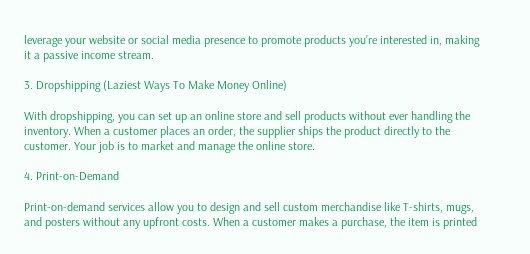leverage your website or social media presence to promote products you’re interested in, making it a passive income stream.

3. Dropshipping (Laziest Ways To Make Money Online)

With dropshipping, you can set up an online store and sell products without ever handling the inventory. When a customer places an order, the supplier ships the product directly to the customer. Your job is to market and manage the online store.

4. Print-on-Demand

Print-on-demand services allow you to design and sell custom merchandise like T-shirts, mugs, and posters without any upfront costs. When a customer makes a purchase, the item is printed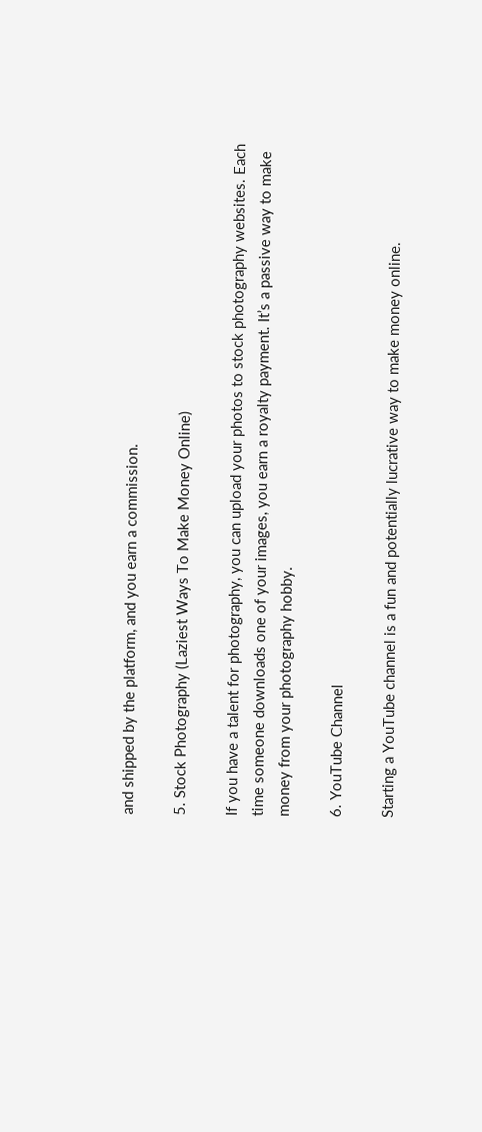and shipped by the platform, and you earn a commission.

5. Stock Photography (Laziest Ways To Make Money Online)

If you have a talent for photography, you can upload your photos to stock photography websites. Each time someone downloads one of your images, you earn a royalty payment. It’s a passive way to make money from your photography hobby.

6. YouTube Channel

Starting a YouTube channel is a fun and potentially lucrative way to make money online.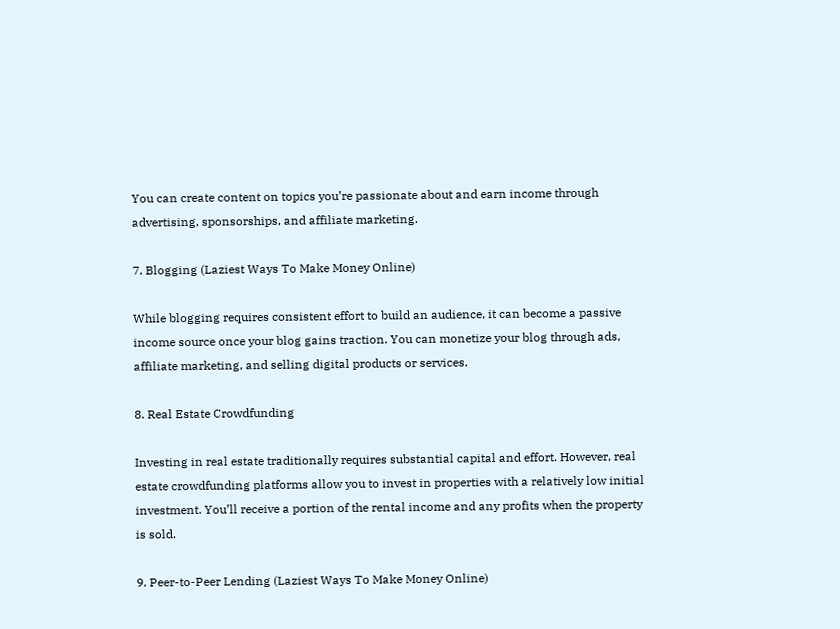You can create content on topics you’re passionate about and earn income through advertising, sponsorships, and affiliate marketing.

7. Blogging (Laziest Ways To Make Money Online)

While blogging requires consistent effort to build an audience, it can become a passive income source once your blog gains traction. You can monetize your blog through ads, affiliate marketing, and selling digital products or services.

8. Real Estate Crowdfunding

Investing in real estate traditionally requires substantial capital and effort. However, real estate crowdfunding platforms allow you to invest in properties with a relatively low initial investment. You’ll receive a portion of the rental income and any profits when the property is sold.

9. Peer-to-Peer Lending (Laziest Ways To Make Money Online)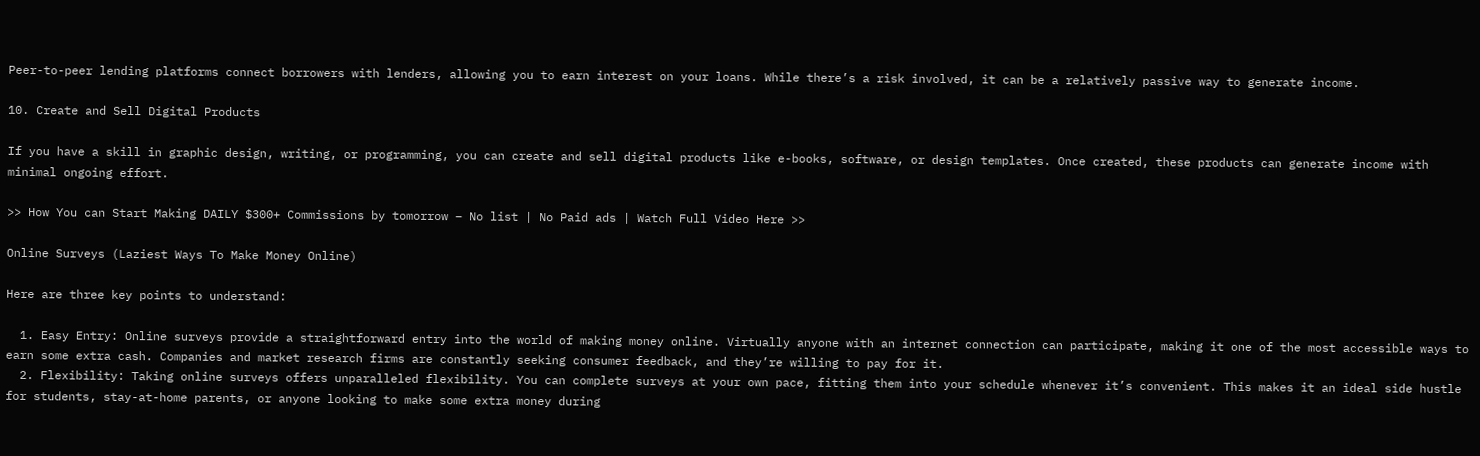Peer-to-peer lending platforms connect borrowers with lenders, allowing you to earn interest on your loans. While there’s a risk involved, it can be a relatively passive way to generate income.

10. Create and Sell Digital Products

If you have a skill in graphic design, writing, or programming, you can create and sell digital products like e-books, software, or design templates. Once created, these products can generate income with minimal ongoing effort.

>> How You can Start Making DAILY $300+ Commissions by tomorrow – No list | No Paid ads | Watch Full Video Here >>

Online Surveys (Laziest Ways To Make Money Online)

Here are three key points to understand:

  1. Easy Entry: Online surveys provide a straightforward entry into the world of making money online. Virtually anyone with an internet connection can participate, making it one of the most accessible ways to earn some extra cash. Companies and market research firms are constantly seeking consumer feedback, and they’re willing to pay for it.
  2. Flexibility: Taking online surveys offers unparalleled flexibility. You can complete surveys at your own pace, fitting them into your schedule whenever it’s convenient. This makes it an ideal side hustle for students, stay-at-home parents, or anyone looking to make some extra money during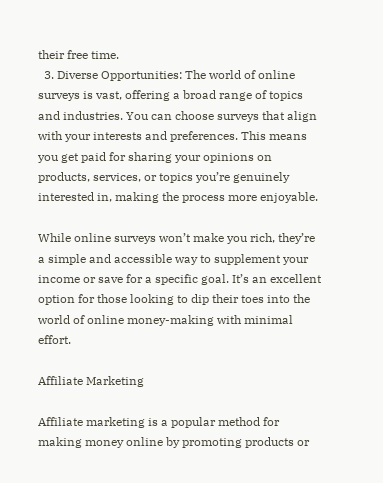their free time.
  3. Diverse Opportunities: The world of online surveys is vast, offering a broad range of topics and industries. You can choose surveys that align with your interests and preferences. This means you get paid for sharing your opinions on products, services, or topics you’re genuinely interested in, making the process more enjoyable.

While online surveys won’t make you rich, they’re a simple and accessible way to supplement your income or save for a specific goal. It’s an excellent option for those looking to dip their toes into the world of online money-making with minimal effort.

Affiliate Marketing

Affiliate marketing is a popular method for making money online by promoting products or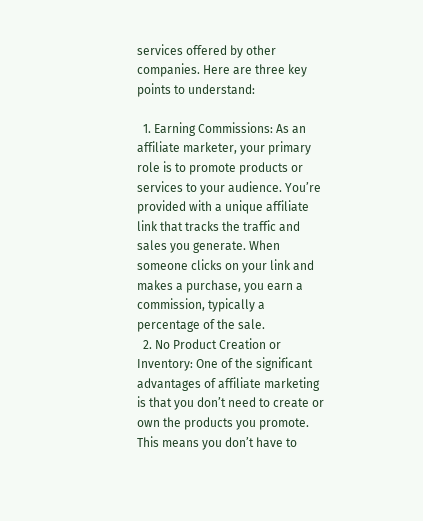services offered by other companies. Here are three key points to understand:

  1. Earning Commissions: As an affiliate marketer, your primary role is to promote products or services to your audience. You’re provided with a unique affiliate link that tracks the traffic and sales you generate. When someone clicks on your link and makes a purchase, you earn a commission, typically a percentage of the sale.
  2. No Product Creation or Inventory: One of the significant advantages of affiliate marketing is that you don’t need to create or own the products you promote. This means you don’t have to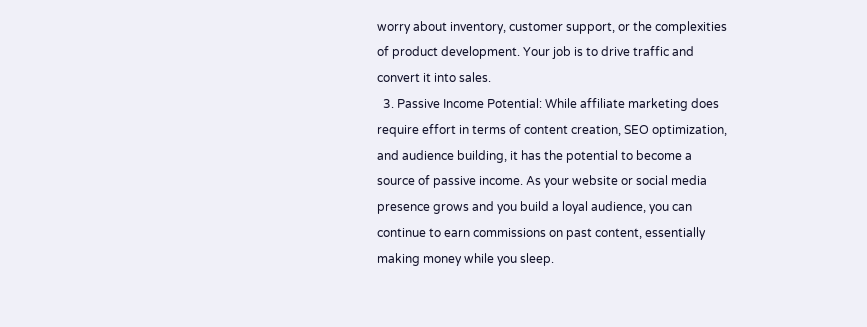worry about inventory, customer support, or the complexities of product development. Your job is to drive traffic and convert it into sales.
  3. Passive Income Potential: While affiliate marketing does require effort in terms of content creation, SEO optimization, and audience building, it has the potential to become a source of passive income. As your website or social media presence grows and you build a loyal audience, you can continue to earn commissions on past content, essentially making money while you sleep.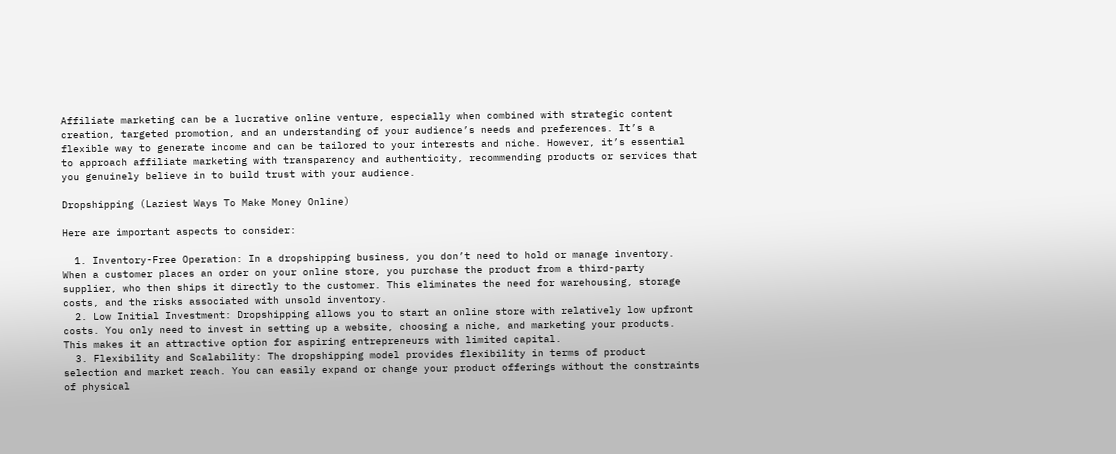Affiliate marketing can be a lucrative online venture, especially when combined with strategic content creation, targeted promotion, and an understanding of your audience’s needs and preferences. It’s a flexible way to generate income and can be tailored to your interests and niche. However, it’s essential to approach affiliate marketing with transparency and authenticity, recommending products or services that you genuinely believe in to build trust with your audience.

Dropshipping (Laziest Ways To Make Money Online)

Here are important aspects to consider:

  1. Inventory-Free Operation: In a dropshipping business, you don’t need to hold or manage inventory. When a customer places an order on your online store, you purchase the product from a third-party supplier, who then ships it directly to the customer. This eliminates the need for warehousing, storage costs, and the risks associated with unsold inventory.
  2. Low Initial Investment: Dropshipping allows you to start an online store with relatively low upfront costs. You only need to invest in setting up a website, choosing a niche, and marketing your products. This makes it an attractive option for aspiring entrepreneurs with limited capital.
  3. Flexibility and Scalability: The dropshipping model provides flexibility in terms of product selection and market reach. You can easily expand or change your product offerings without the constraints of physical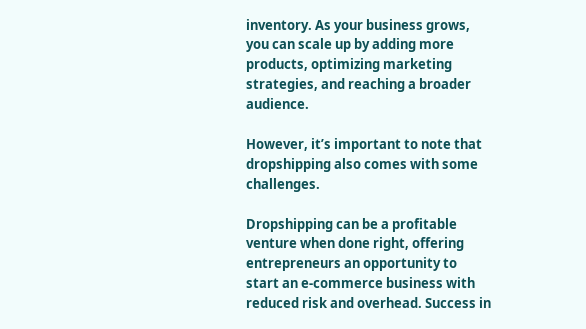inventory. As your business grows, you can scale up by adding more products, optimizing marketing strategies, and reaching a broader audience.

However, it’s important to note that dropshipping also comes with some challenges.

Dropshipping can be a profitable venture when done right, offering entrepreneurs an opportunity to start an e-commerce business with reduced risk and overhead. Success in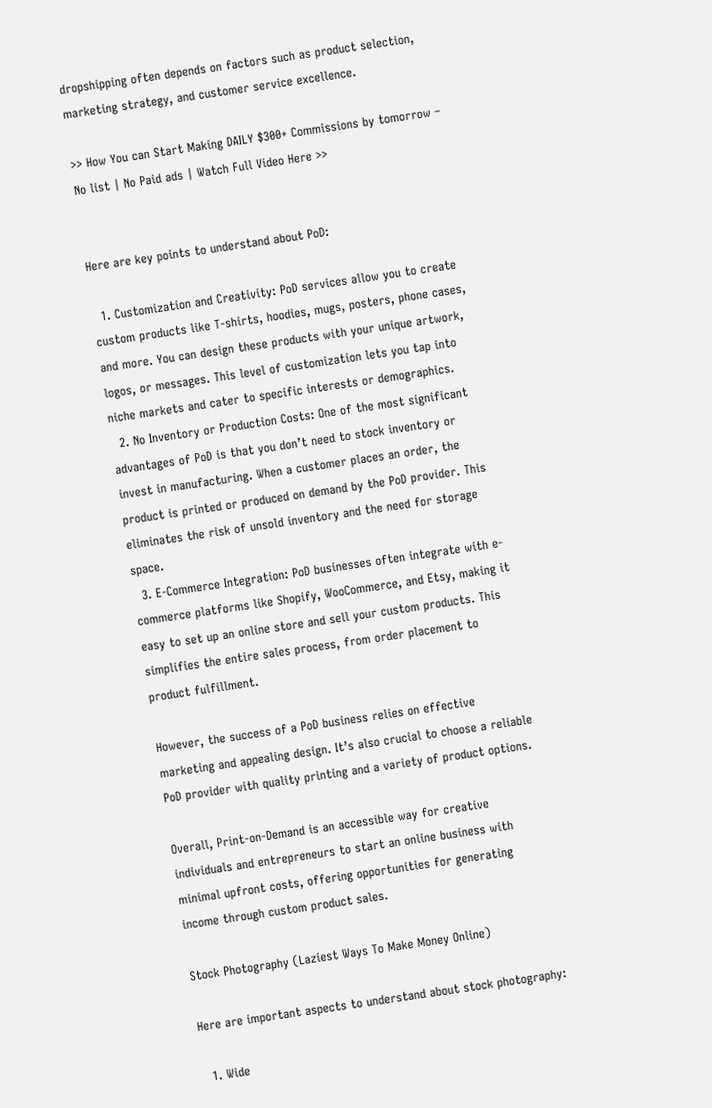dropshipping often depends on factors such as product selection, marketing strategy, and customer service excellence.

>> How You can Start Making DAILY $300+ Commissions by tomorrow – No list | No Paid ads | Watch Full Video Here >>


Here are key points to understand about PoD:

  1. Customization and Creativity: PoD services allow you to create custom products like T-shirts, hoodies, mugs, posters, phone cases, and more. You can design these products with your unique artwork, logos, or messages. This level of customization lets you tap into niche markets and cater to specific interests or demographics.
  2. No Inventory or Production Costs: One of the most significant advantages of PoD is that you don’t need to stock inventory or invest in manufacturing. When a customer places an order, the product is printed or produced on demand by the PoD provider. This eliminates the risk of unsold inventory and the need for storage space.
  3. E-Commerce Integration: PoD businesses often integrate with e-commerce platforms like Shopify, WooCommerce, and Etsy, making it easy to set up an online store and sell your custom products. This simplifies the entire sales process, from order placement to product fulfillment.

However, the success of a PoD business relies on effective marketing and appealing design. It’s also crucial to choose a reliable PoD provider with quality printing and a variety of product options.

Overall, Print-on-Demand is an accessible way for creative individuals and entrepreneurs to start an online business with minimal upfront costs, offering opportunities for generating income through custom product sales.

Stock Photography (Laziest Ways To Make Money Online)

Here are important aspects to understand about stock photography:

  1. Wide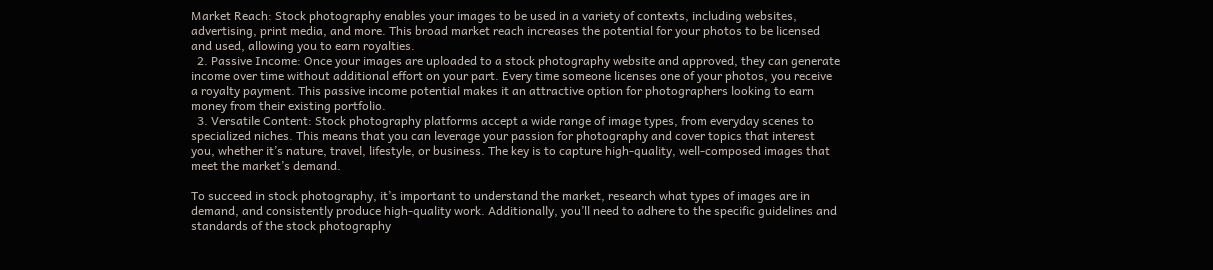Market Reach: Stock photography enables your images to be used in a variety of contexts, including websites, advertising, print media, and more. This broad market reach increases the potential for your photos to be licensed and used, allowing you to earn royalties.
  2. Passive Income: Once your images are uploaded to a stock photography website and approved, they can generate income over time without additional effort on your part. Every time someone licenses one of your photos, you receive a royalty payment. This passive income potential makes it an attractive option for photographers looking to earn money from their existing portfolio.
  3. Versatile Content: Stock photography platforms accept a wide range of image types, from everyday scenes to specialized niches. This means that you can leverage your passion for photography and cover topics that interest you, whether it’s nature, travel, lifestyle, or business. The key is to capture high-quality, well-composed images that meet the market’s demand.

To succeed in stock photography, it’s important to understand the market, research what types of images are in demand, and consistently produce high-quality work. Additionally, you’ll need to adhere to the specific guidelines and standards of the stock photography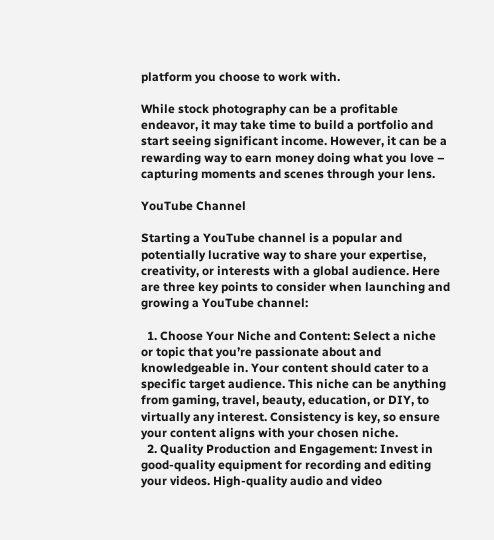platform you choose to work with.

While stock photography can be a profitable endeavor, it may take time to build a portfolio and start seeing significant income. However, it can be a rewarding way to earn money doing what you love – capturing moments and scenes through your lens.

YouTube Channel

Starting a YouTube channel is a popular and potentially lucrative way to share your expertise, creativity, or interests with a global audience. Here are three key points to consider when launching and growing a YouTube channel:

  1. Choose Your Niche and Content: Select a niche or topic that you’re passionate about and knowledgeable in. Your content should cater to a specific target audience. This niche can be anything from gaming, travel, beauty, education, or DIY, to virtually any interest. Consistency is key, so ensure your content aligns with your chosen niche.
  2. Quality Production and Engagement: Invest in good-quality equipment for recording and editing your videos. High-quality audio and video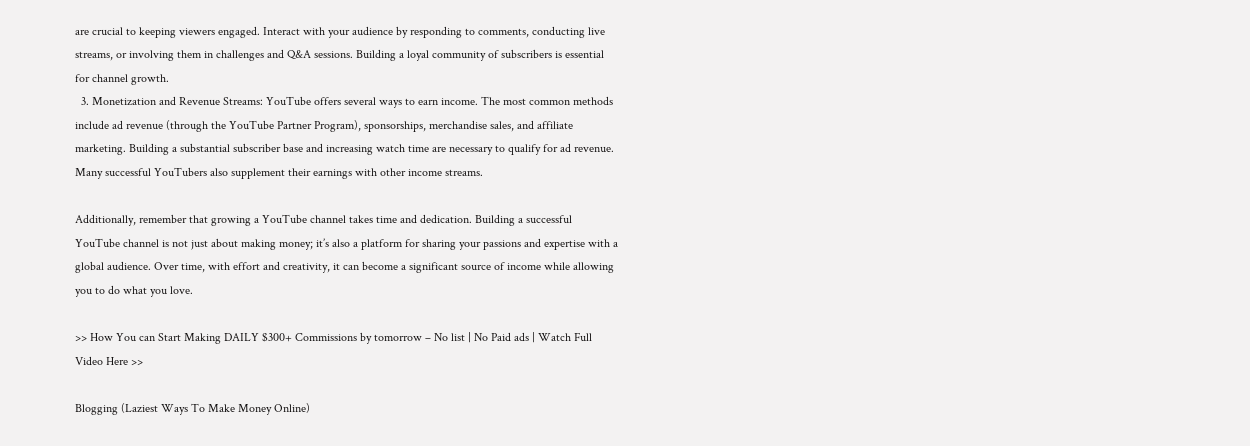are crucial to keeping viewers engaged. Interact with your audience by responding to comments, conducting live streams, or involving them in challenges and Q&A sessions. Building a loyal community of subscribers is essential for channel growth.
  3. Monetization and Revenue Streams: YouTube offers several ways to earn income. The most common methods include ad revenue (through the YouTube Partner Program), sponsorships, merchandise sales, and affiliate marketing. Building a substantial subscriber base and increasing watch time are necessary to qualify for ad revenue. Many successful YouTubers also supplement their earnings with other income streams.

Additionally, remember that growing a YouTube channel takes time and dedication. Building a successful YouTube channel is not just about making money; it’s also a platform for sharing your passions and expertise with a global audience. Over time, with effort and creativity, it can become a significant source of income while allowing you to do what you love.

>> How You can Start Making DAILY $300+ Commissions by tomorrow – No list | No Paid ads | Watch Full Video Here >>

Blogging (Laziest Ways To Make Money Online)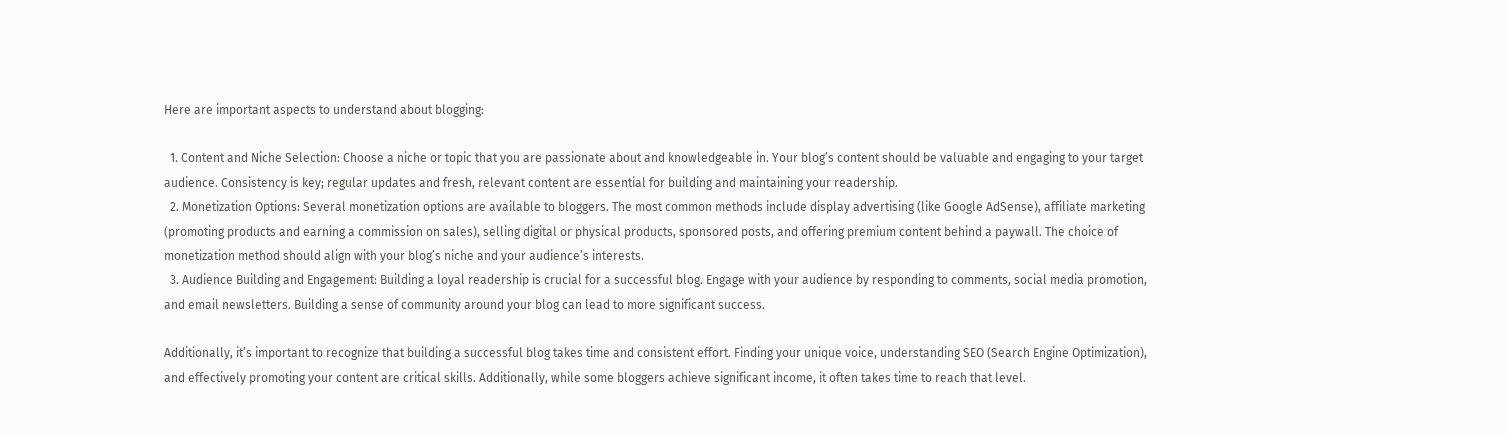Here are important aspects to understand about blogging:

  1. Content and Niche Selection: Choose a niche or topic that you are passionate about and knowledgeable in. Your blog’s content should be valuable and engaging to your target audience. Consistency is key; regular updates and fresh, relevant content are essential for building and maintaining your readership.
  2. Monetization Options: Several monetization options are available to bloggers. The most common methods include display advertising (like Google AdSense), affiliate marketing (promoting products and earning a commission on sales), selling digital or physical products, sponsored posts, and offering premium content behind a paywall. The choice of monetization method should align with your blog’s niche and your audience’s interests.
  3. Audience Building and Engagement: Building a loyal readership is crucial for a successful blog. Engage with your audience by responding to comments, social media promotion, and email newsletters. Building a sense of community around your blog can lead to more significant success.

Additionally, it’s important to recognize that building a successful blog takes time and consistent effort. Finding your unique voice, understanding SEO (Search Engine Optimization), and effectively promoting your content are critical skills. Additionally, while some bloggers achieve significant income, it often takes time to reach that level.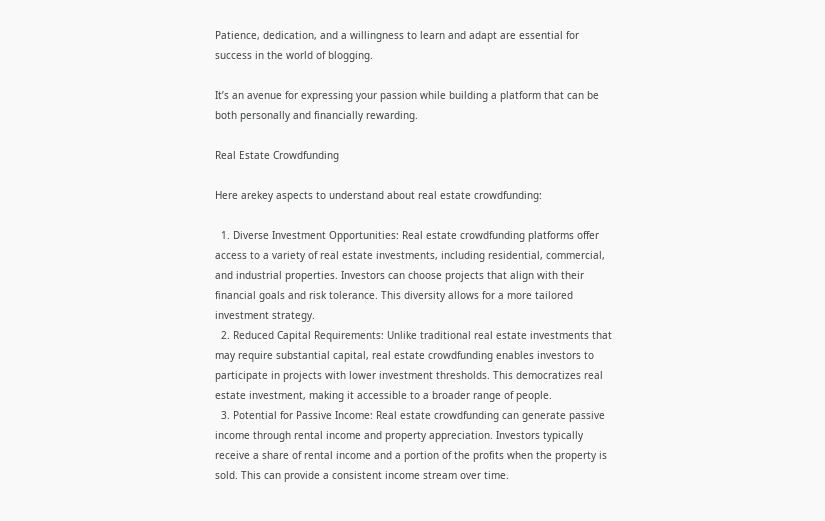Patience, dedication, and a willingness to learn and adapt are essential for success in the world of blogging.

It’s an avenue for expressing your passion while building a platform that can be both personally and financially rewarding.

Real Estate Crowdfunding

Here arekey aspects to understand about real estate crowdfunding:

  1. Diverse Investment Opportunities: Real estate crowdfunding platforms offer access to a variety of real estate investments, including residential, commercial, and industrial properties. Investors can choose projects that align with their financial goals and risk tolerance. This diversity allows for a more tailored investment strategy.
  2. Reduced Capital Requirements: Unlike traditional real estate investments that may require substantial capital, real estate crowdfunding enables investors to participate in projects with lower investment thresholds. This democratizes real estate investment, making it accessible to a broader range of people.
  3. Potential for Passive Income: Real estate crowdfunding can generate passive income through rental income and property appreciation. Investors typically receive a share of rental income and a portion of the profits when the property is sold. This can provide a consistent income stream over time.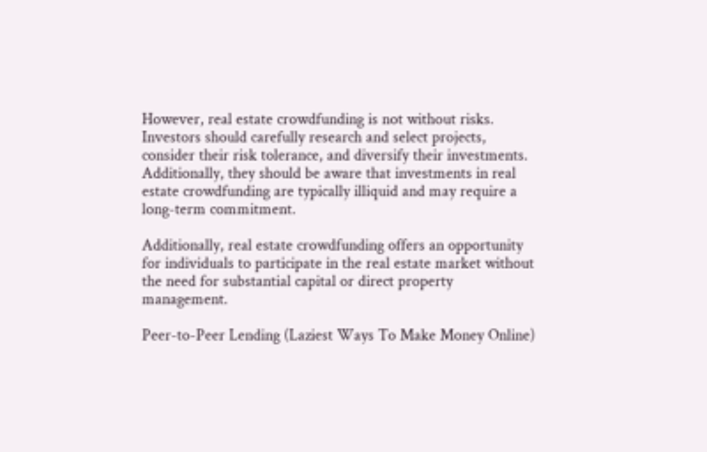However, real estate crowdfunding is not without risks. Investors should carefully research and select projects, consider their risk tolerance, and diversify their investments. Additionally, they should be aware that investments in real estate crowdfunding are typically illiquid and may require a long-term commitment.

Additionally, real estate crowdfunding offers an opportunity for individuals to participate in the real estate market without the need for substantial capital or direct property management.

Peer-to-Peer Lending (Laziest Ways To Make Money Online)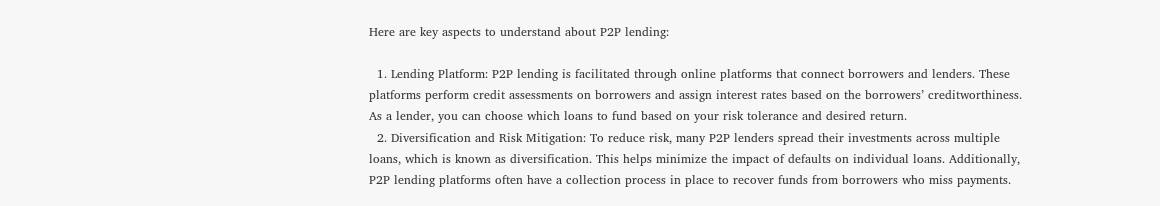Here are key aspects to understand about P2P lending:

  1. Lending Platform: P2P lending is facilitated through online platforms that connect borrowers and lenders. These platforms perform credit assessments on borrowers and assign interest rates based on the borrowers’ creditworthiness. As a lender, you can choose which loans to fund based on your risk tolerance and desired return.
  2. Diversification and Risk Mitigation: To reduce risk, many P2P lenders spread their investments across multiple loans, which is known as diversification. This helps minimize the impact of defaults on individual loans. Additionally, P2P lending platforms often have a collection process in place to recover funds from borrowers who miss payments.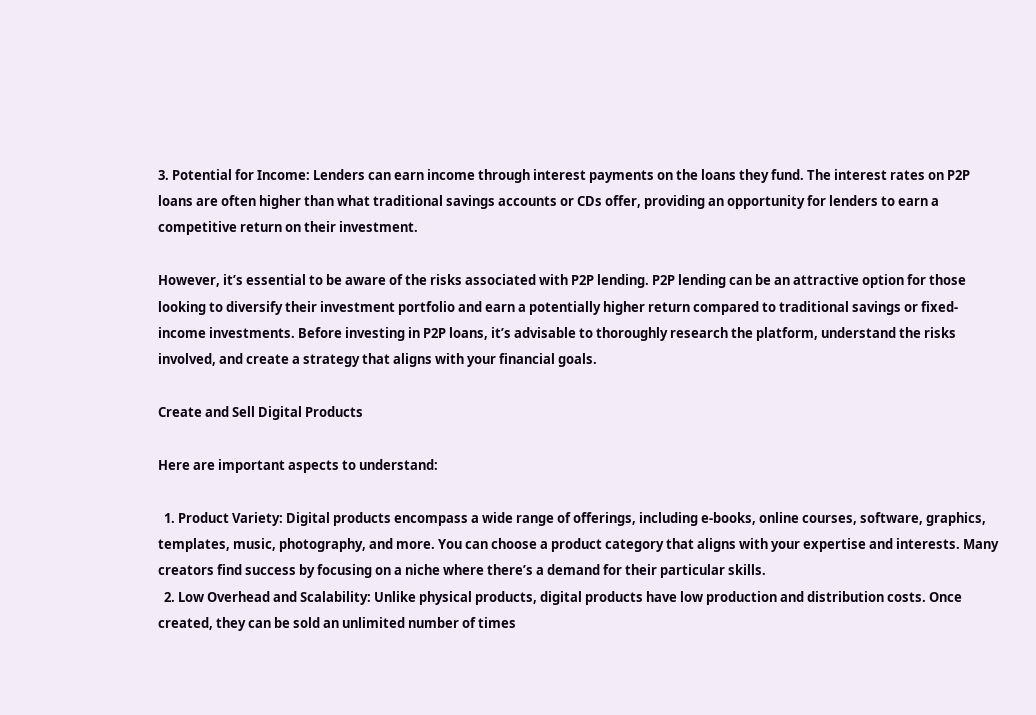3. Potential for Income: Lenders can earn income through interest payments on the loans they fund. The interest rates on P2P loans are often higher than what traditional savings accounts or CDs offer, providing an opportunity for lenders to earn a competitive return on their investment.

However, it’s essential to be aware of the risks associated with P2P lending. P2P lending can be an attractive option for those looking to diversify their investment portfolio and earn a potentially higher return compared to traditional savings or fixed-income investments. Before investing in P2P loans, it’s advisable to thoroughly research the platform, understand the risks involved, and create a strategy that aligns with your financial goals.

Create and Sell Digital Products

Here are important aspects to understand:

  1. Product Variety: Digital products encompass a wide range of offerings, including e-books, online courses, software, graphics, templates, music, photography, and more. You can choose a product category that aligns with your expertise and interests. Many creators find success by focusing on a niche where there’s a demand for their particular skills.
  2. Low Overhead and Scalability: Unlike physical products, digital products have low production and distribution costs. Once created, they can be sold an unlimited number of times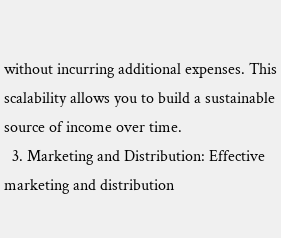without incurring additional expenses. This scalability allows you to build a sustainable source of income over time.
  3. Marketing and Distribution: Effective marketing and distribution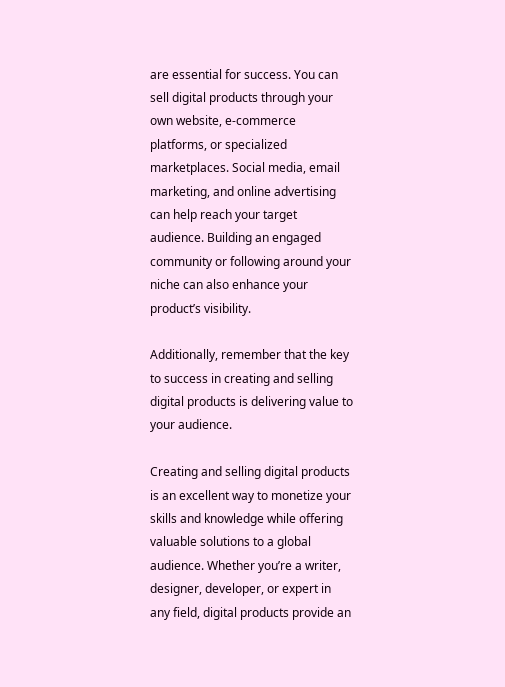are essential for success. You can sell digital products through your own website, e-commerce platforms, or specialized marketplaces. Social media, email marketing, and online advertising can help reach your target audience. Building an engaged community or following around your niche can also enhance your product’s visibility.

Additionally, remember that the key to success in creating and selling digital products is delivering value to your audience.

Creating and selling digital products is an excellent way to monetize your skills and knowledge while offering valuable solutions to a global audience. Whether you’re a writer, designer, developer, or expert in any field, digital products provide an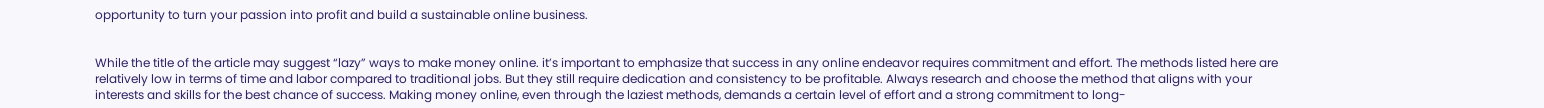opportunity to turn your passion into profit and build a sustainable online business.


While the title of the article may suggest “lazy” ways to make money online. it’s important to emphasize that success in any online endeavor requires commitment and effort. The methods listed here are relatively low in terms of time and labor compared to traditional jobs. But they still require dedication and consistency to be profitable. Always research and choose the method that aligns with your interests and skills for the best chance of success. Making money online, even through the laziest methods, demands a certain level of effort and a strong commitment to long-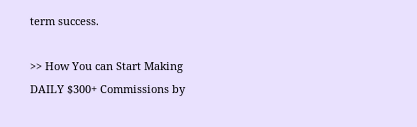term success.

>> How You can Start Making DAILY $300+ Commissions by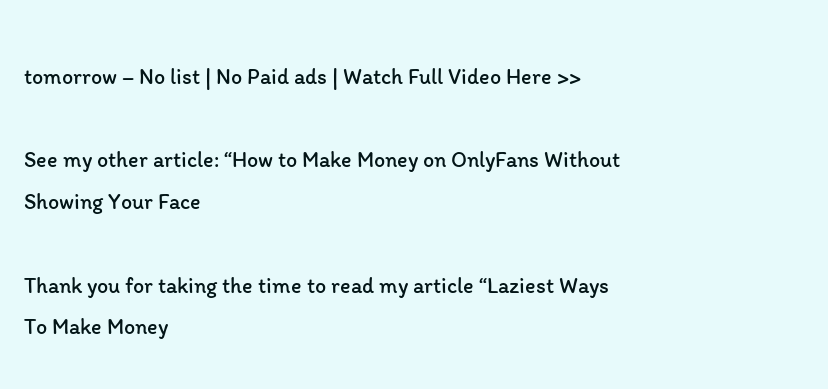tomorrow – No list | No Paid ads | Watch Full Video Here >>

See my other article: “How to Make Money on OnlyFans Without Showing Your Face

Thank you for taking the time to read my article “Laziest Ways To Make Money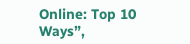Online: Top 10 Ways”,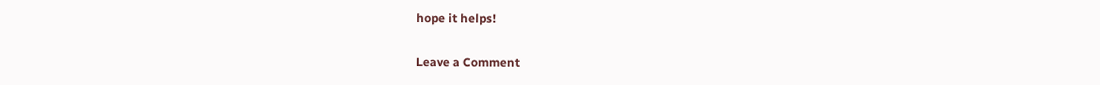hope it helps!

Leave a Comment